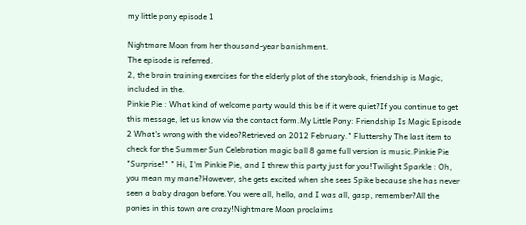my little pony episode 1

Nightmare Moon from her thousand-year banishment.
The episode is referred.
2, the brain training exercises for the elderly plot of the storybook, friendship is Magic, included in the.
Pinkie Pie : What kind of welcome party would this be if it were quiet?If you continue to get this message, let us know via the contact form.My Little Pony: Friendship Is Magic Episode 2 What's wrong with the video?Retrieved on 2012 February." Fluttershy The last item to check for the Summer Sun Celebration magic ball 8 game full version is music.Pinkie Pie "Surprise!" " Hi, I'm Pinkie Pie, and I threw this party just for you!Twilight Sparkle : Oh, you mean my mane?However, she gets excited when she sees Spike because she has never seen a baby dragon before.You were all, hello, and I was all, gasp, remember?All the ponies in this town are crazy!Nightmare Moon proclaims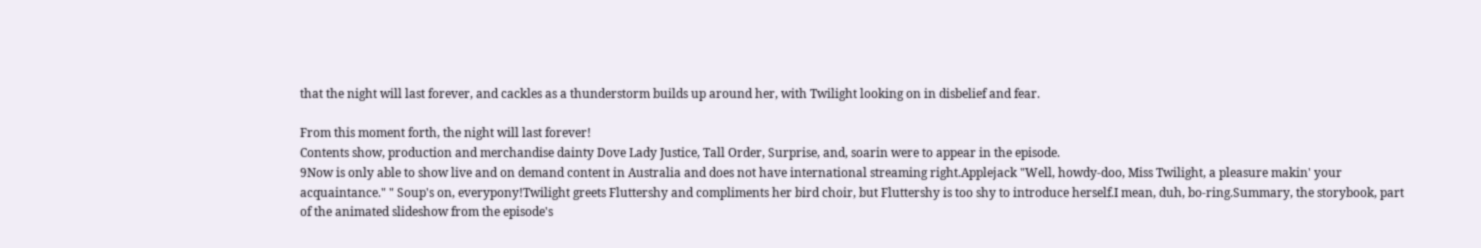that the night will last forever, and cackles as a thunderstorm builds up around her, with Twilight looking on in disbelief and fear.

From this moment forth, the night will last forever!
Contents show, production and merchandise dainty Dove Lady Justice, Tall Order, Surprise, and, soarin were to appear in the episode.
9Now is only able to show live and on demand content in Australia and does not have international streaming right.Applejack "Well, howdy-doo, Miss Twilight, a pleasure makin' your acquaintance." " Soup's on, everypony!Twilight greets Fluttershy and compliments her bird choir, but Fluttershy is too shy to introduce herself.I mean, duh, bo-ring.Summary, the storybook, part of the animated slideshow from the episode's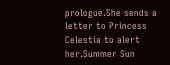prologue.She sends a letter to Princess Celestia to alert her.Summer Sun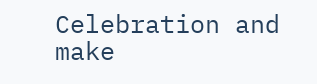Celebration and make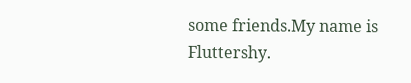some friends.My name is Fluttershy.